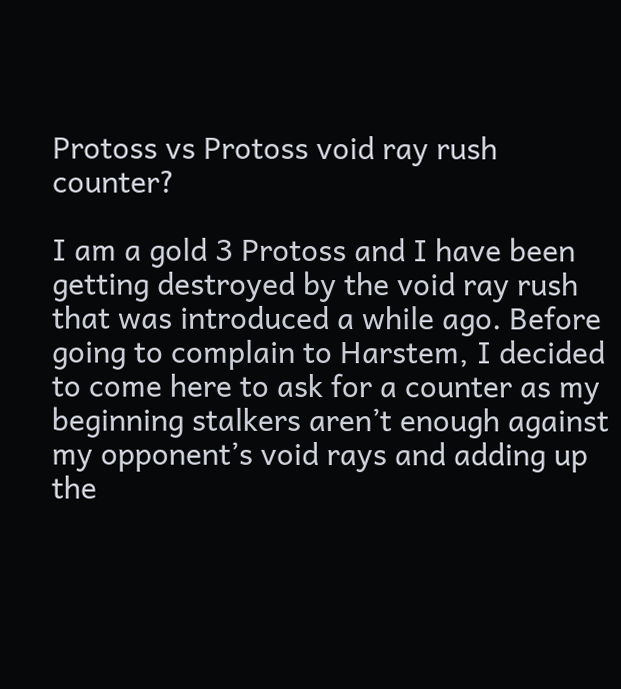Protoss vs Protoss void ray rush counter?

I am a gold 3 Protoss and I have been getting destroyed by the void ray rush that was introduced a while ago. Before going to complain to Harstem, I decided to come here to ask for a counter as my beginning stalkers aren’t enough against my opponent’s void rays and adding up the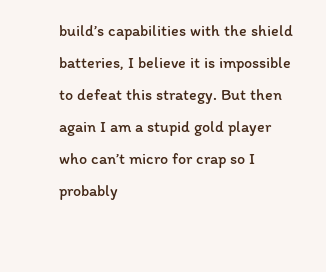build’s capabilities with the shield batteries, I believe it is impossible to defeat this strategy. But then again I am a stupid gold player who can’t micro for crap so I probably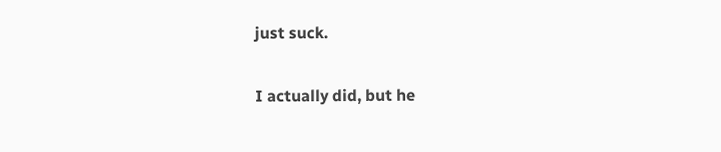just suck.

I actually did, but he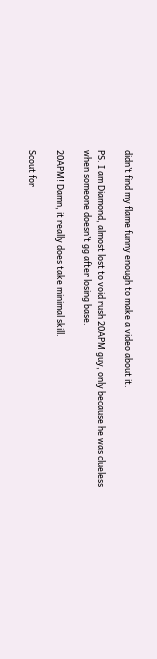didn’t find my flame funny enough to make a video about it.

PS. I am Diamond, almost lost to void rush 20APM guy, only because he was clueless when someone doesn’t gg after losing base.

20APM! Damn, it really does take minimal skill.

Scout for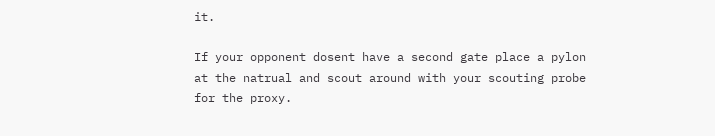it.

If your opponent dosent have a second gate place a pylon at the natrual and scout around with your scouting probe for the proxy.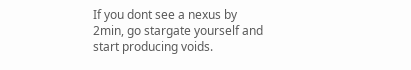If you dont see a nexus by 2min, go stargate yourself and start producing voids.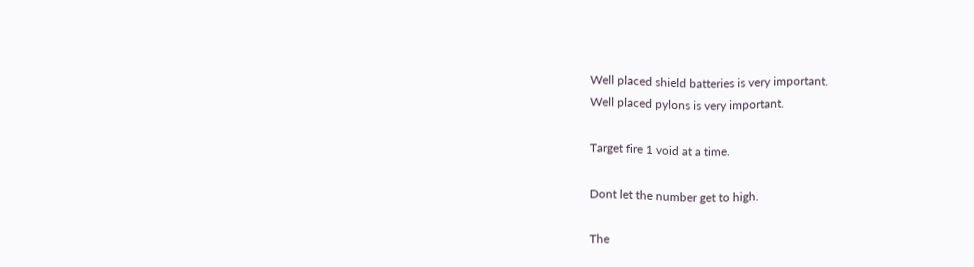Well placed shield batteries is very important.
Well placed pylons is very important.

Target fire 1 void at a time.

Dont let the number get to high.

The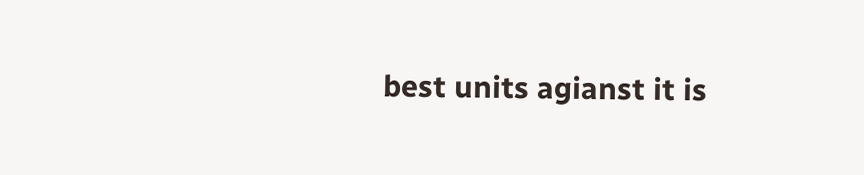best units agianst it is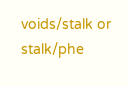voids/stalk or stalk/phe